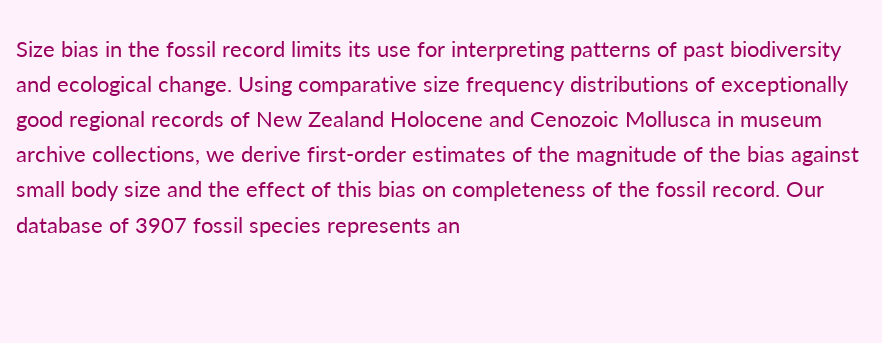Size bias in the fossil record limits its use for interpreting patterns of past biodiversity and ecological change. Using comparative size frequency distributions of exceptionally good regional records of New Zealand Holocene and Cenozoic Mollusca in museum archive collections, we derive first-order estimates of the magnitude of the bias against small body size and the effect of this bias on completeness of the fossil record. Our database of 3907 fossil species represents an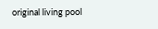original living pool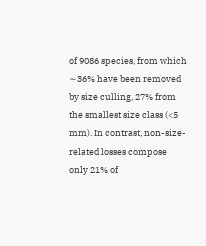of 9086 species, from which ∼36% have been removed by size culling, 27% from the smallest size class (<5 mm). In contrast, non-size-related losses compose only 21% of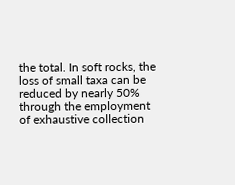the total. In soft rocks, the loss of small taxa can be reduced by nearly 50% through the employment of exhaustive collection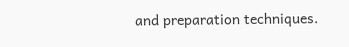and preparation techniques.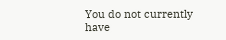You do not currently have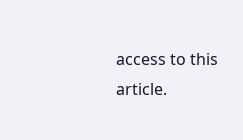access to this article.